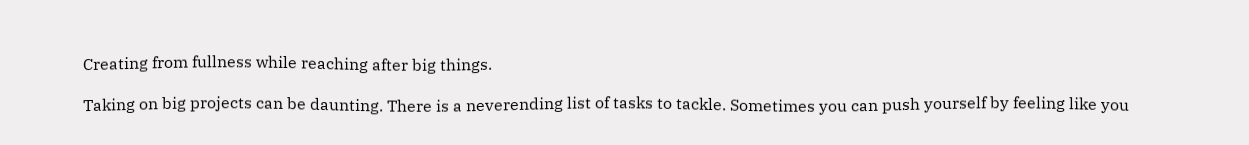Creating from fullness while reaching after big things.

Taking on big projects can be daunting. There is a neverending list of tasks to tackle. Sometimes you can push yourself by feeling like you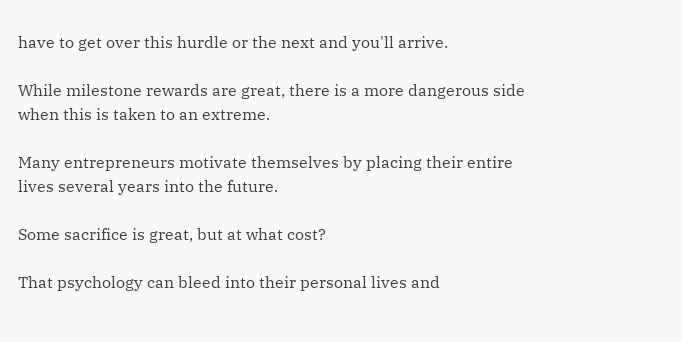have to get over this hurdle or the next and you'll arrive.

While milestone rewards are great, there is a more dangerous side when this is taken to an extreme.

Many entrepreneurs motivate themselves by placing their entire lives several years into the future.

Some sacrifice is great, but at what cost?

That psychology can bleed into their personal lives and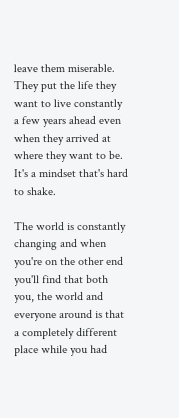leave them miserable. They put the life they want to live constantly a few years ahead even when they arrived at where they want to be. It's a mindset that's hard to shake.

The world is constantly changing and when you're on the other end you'll find that both you, the world and everyone around is that a completely different place while you had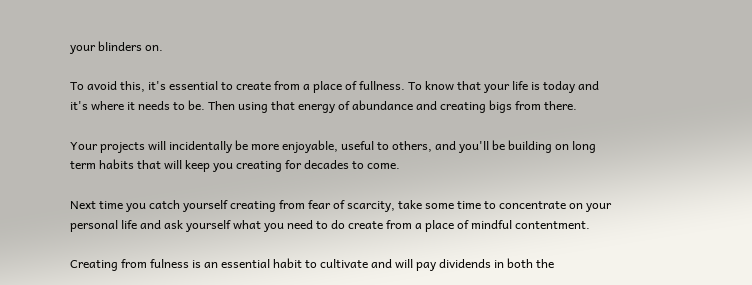your blinders on.

To avoid this, it's essential to create from a place of fullness. To know that your life is today and it's where it needs to be. Then using that energy of abundance and creating bigs from there.

Your projects will incidentally be more enjoyable, useful to others, and you'll be building on long term habits that will keep you creating for decades to come.

Next time you catch yourself creating from fear of scarcity, take some time to concentrate on your personal life and ask yourself what you need to do create from a place of mindful contentment.

Creating from fulness is an essential habit to cultivate and will pay dividends in both the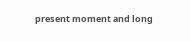present moment and long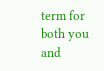term for both you and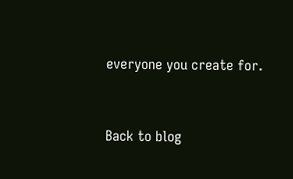everyone you create for.


Back to blog